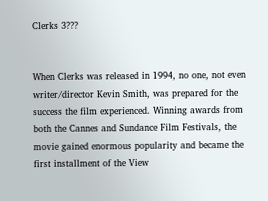Clerks 3???


When Clerks was released in 1994, no one, not even writer/director Kevin Smith, was prepared for the success the film experienced. Winning awards from both the Cannes and Sundance Film Festivals, the movie gained enormous popularity and became the first installment of the View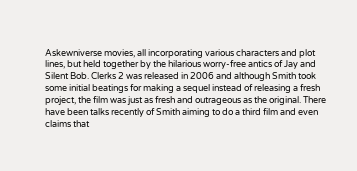Askewniverse movies, all incorporating various characters and plot lines, but held together by the hilarious worry-free antics of Jay and Silent Bob. Clerks 2 was released in 2006 and although Smith took some initial beatings for making a sequel instead of releasing a fresh project, the film was just as fresh and outrageous as the original. There have been talks recently of Smith aiming to do a third film and even claims that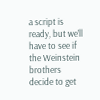a script is ready, but we’ll have to see if the Weinstein brothers decide to get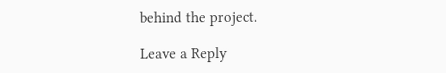behind the project.

Leave a Reply